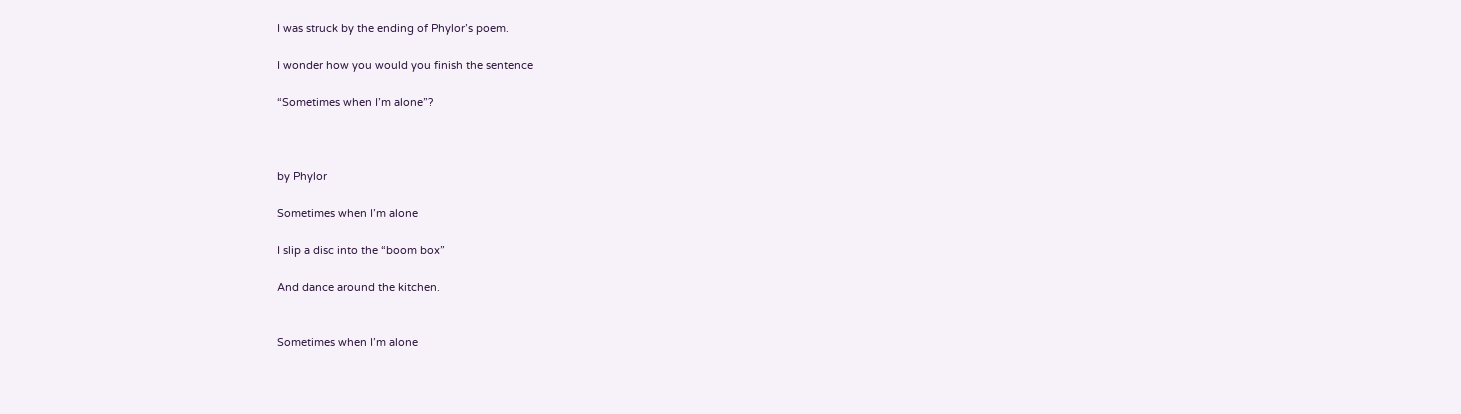I was struck by the ending of Phylor’s poem.

I wonder how you would you finish the sentence

“Sometimes when I’m alone”?



by Phylor

Sometimes when I’m alone

I slip a disc into the “boom box”

And dance around the kitchen.


Sometimes when I’m alone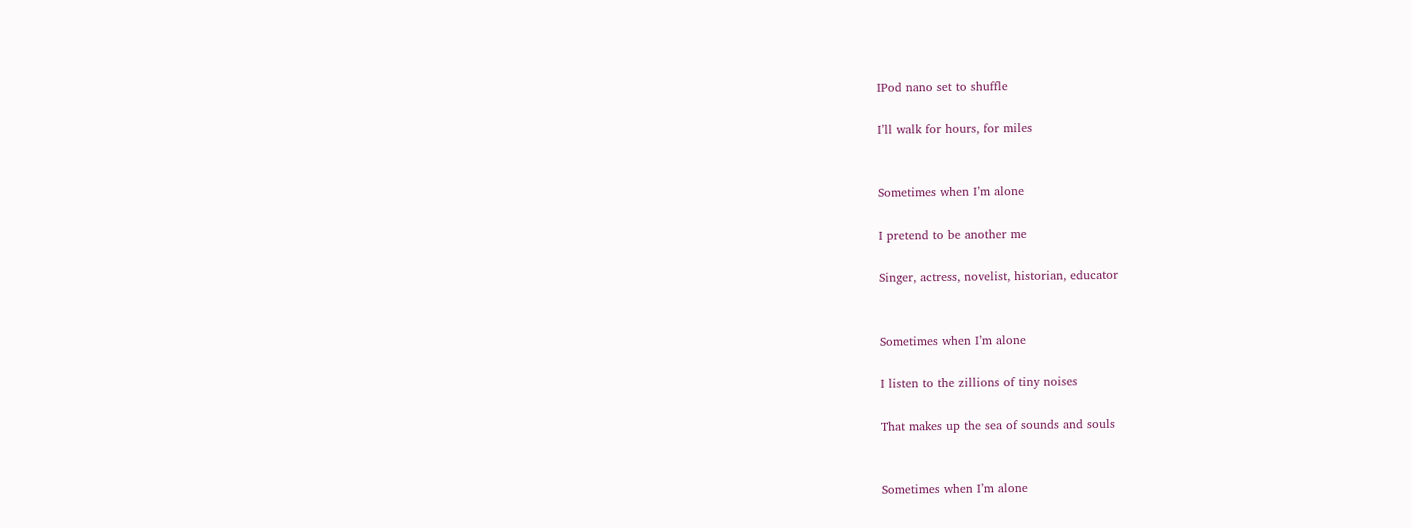IPod nano set to shuffle

I’ll walk for hours, for miles


Sometimes when I’m alone

I pretend to be another me

Singer, actress, novelist, historian, educator


Sometimes when I’m alone

I listen to the zillions of tiny noises

That makes up the sea of sounds and souls


Sometimes when I’m alone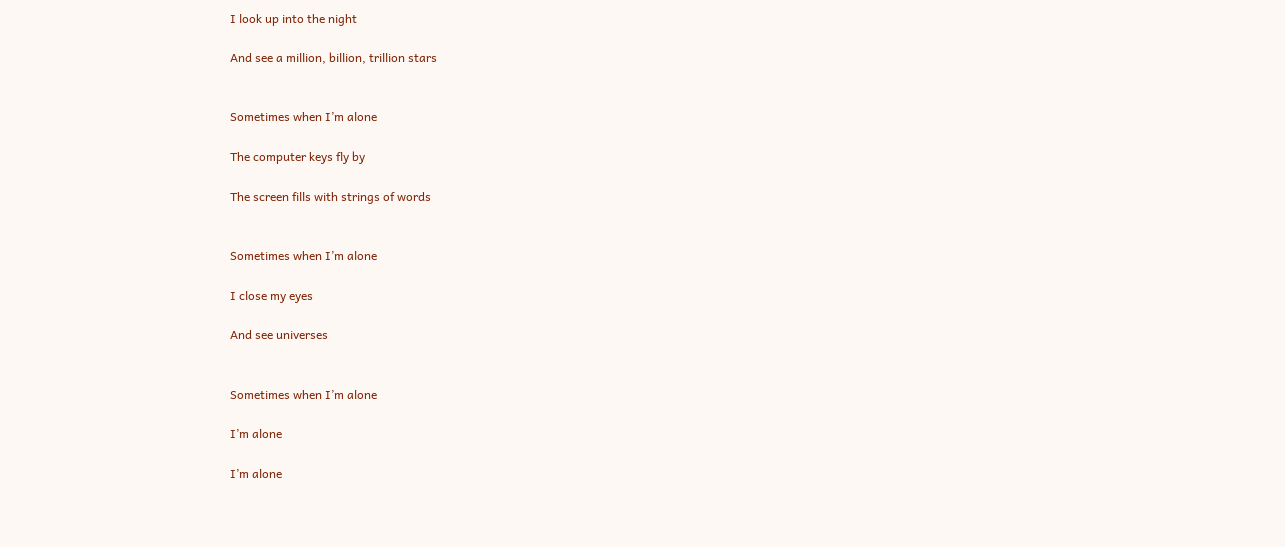I look up into the night

And see a million, billion, trillion stars


Sometimes when I’m alone

The computer keys fly by

The screen fills with strings of words


Sometimes when I’m alone

I close my eyes

And see universes


Sometimes when I’m alone

I’m alone

I’m alone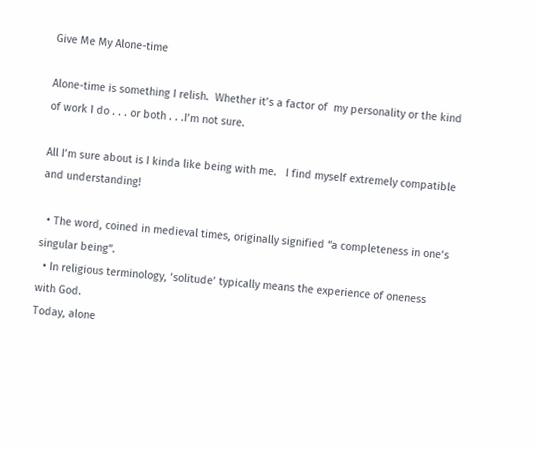Give Me My Alone-time

Alone-time is something I relish.  Whether it’s a factor of  my personality or the kind of work I do . . . or both . . .I’m not sure.

All I’m sure about is I kinda like being with me.   I find myself extremely compatible and understanding!

  • The word, coined in medieval times, originally signified “a completeness in one’s singular being”.
  • In religious terminology, ‘solitude’ typically means the experience of oneness with God.
Today, alone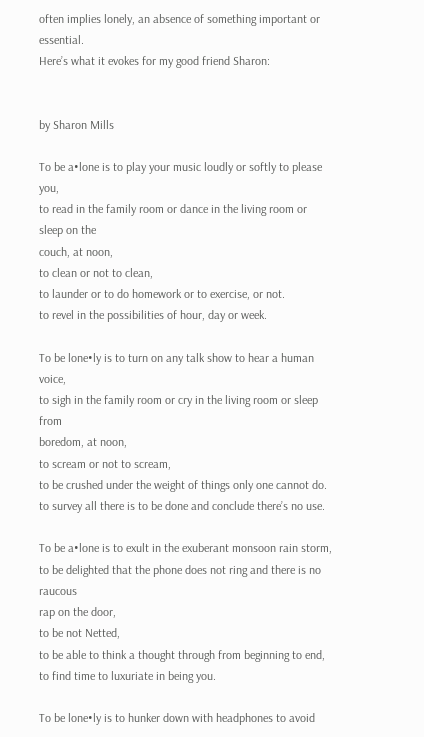often implies lonely, an absence of something important or essential.
Here’s what it evokes for my good friend Sharon:


by Sharon Mills

To be a•lone is to play your music loudly or softly to please you,
to read in the family room or dance in the living room or sleep on the
couch, at noon,
to clean or not to clean,
to launder or to do homework or to exercise, or not.
to revel in the possibilities of hour, day or week.

To be lone•ly is to turn on any talk show to hear a human voice,
to sigh in the family room or cry in the living room or sleep from
boredom, at noon,
to scream or not to scream,
to be crushed under the weight of things only one cannot do.
to survey all there is to be done and conclude there’s no use.

To be a•lone is to exult in the exuberant monsoon rain storm,
to be delighted that the phone does not ring and there is no raucous
rap on the door,
to be not Netted,
to be able to think a thought through from beginning to end,
to find time to luxuriate in being you.

To be lone•ly is to hunker down with headphones to avoid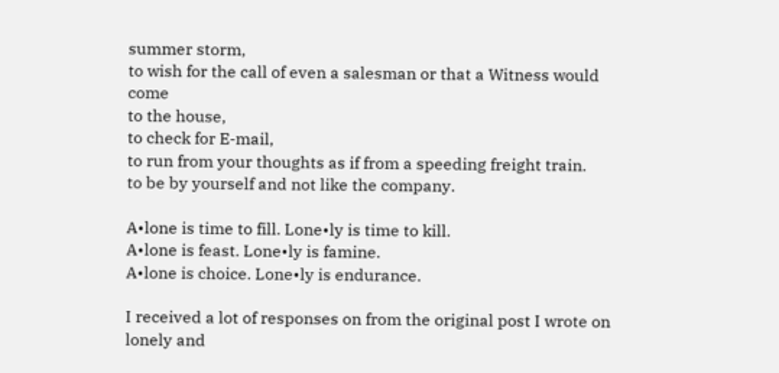summer storm,
to wish for the call of even a salesman or that a Witness would come
to the house,
to check for E-mail,
to run from your thoughts as if from a speeding freight train.
to be by yourself and not like the company.

A•lone is time to fill. Lone•ly is time to kill.
A•lone is feast. Lone•ly is famine.
A•lone is choice. Lone•ly is endurance.

I received a lot of responses on from the original post I wrote on lonely and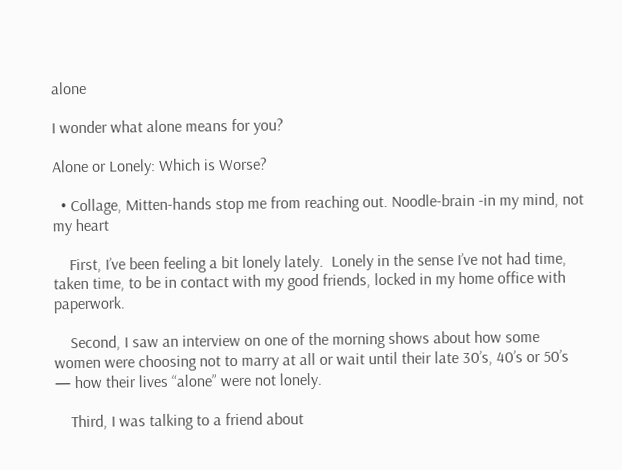alone

I wonder what alone means for you?

Alone or Lonely: Which is Worse?

  • Collage, Mitten-hands stop me from reaching out. Noodle-brain -in my mind, not my heart

    First, I’ve been feeling a bit lonely lately.  Lonely in the sense I’ve not had time, taken time, to be in contact with my good friends, locked in my home office with paperwork.

    Second, I saw an interview on one of the morning shows about how some women were choosing not to marry at all or wait until their late 30’s, 40’s or 50’s — how their lives “alone” were not lonely.

    Third, I was talking to a friend about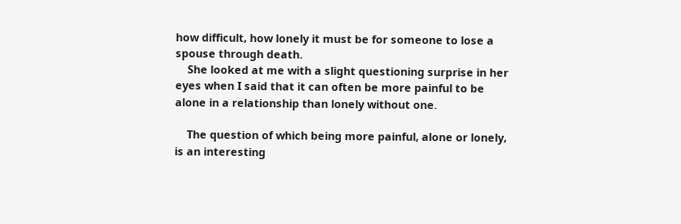how difficult, how lonely it must be for someone to lose a spouse through death.
    She looked at me with a slight questioning surprise in her eyes when I said that it can often be more painful to be alone in a relationship than lonely without one.

    The question of which being more painful, alone or lonely, is an interesting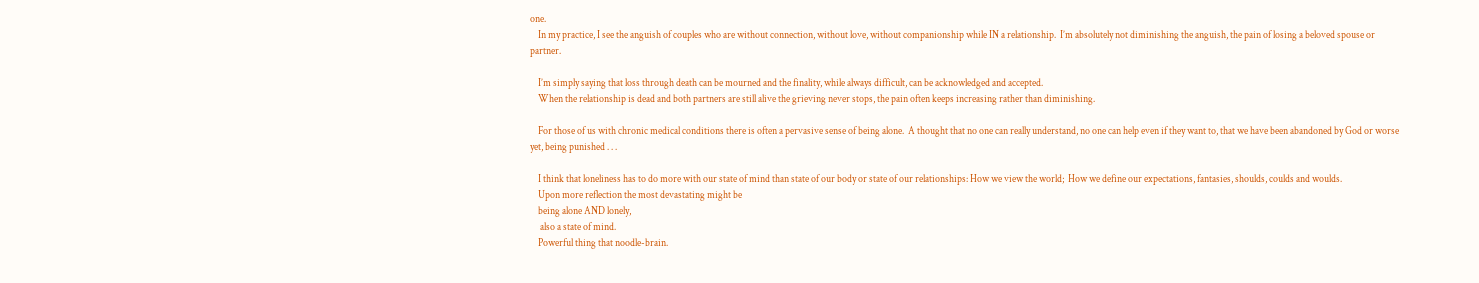one.
    In my practice, I see the anguish of couples who are without connection, without love, without companionship while IN a relationship.  I’m absolutely not diminishing the anguish, the pain of losing a beloved spouse or partner.

    I’m simply saying that loss through death can be mourned and the finality, while always difficult, can be acknowledged and accepted.
    When the relationship is dead and both partners are still alive the grieving never stops, the pain often keeps increasing rather than diminishing.

    For those of us with chronic medical conditions there is often a pervasive sense of being alone.  A thought that no one can really understand, no one can help even if they want to, that we have been abandoned by God or worse yet, being punished . . .

    I think that loneliness has to do more with our state of mind than state of our body or state of our relationships: How we view the world;  How we define our expectations, fantasies, shoulds, coulds and woulds.
    Upon more reflection the most devastating might be
    being alone AND lonely,
     also a state of mind.
    Powerful thing that noodle-brain.